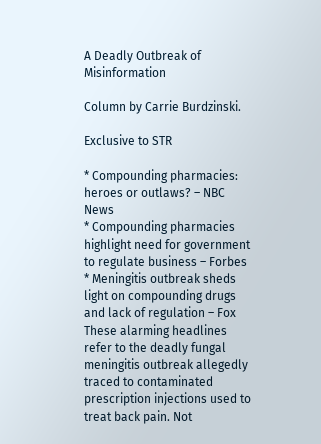A Deadly Outbreak of Misinformation

Column by Carrie Burdzinski.

Exclusive to STR

* Compounding pharmacies: heroes or outlaws? – NBC News
* Compounding pharmacies highlight need for government to regulate business – Forbes
* Meningitis outbreak sheds light on compounding drugs and lack of regulation – Fox
These alarming headlines refer to the deadly fungal meningitis outbreak allegedly traced to contaminated prescription injections used to treat back pain. Not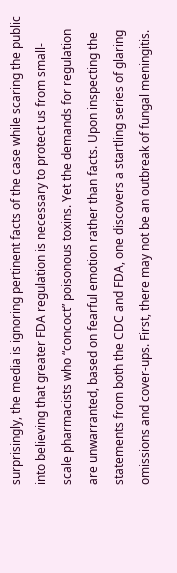surprisingly, the media is ignoring pertinent facts of the case while scaring the public into believing that greater FDA regulation is necessary to protect us from small-scale pharmacists who “concoct” poisonous toxins. Yet the demands for regulation are unwarranted, based on fearful emotion rather than facts. Upon inspecting the statements from both the CDC and FDA, one discovers a startling series of glaring omissions and cover-ups. First, there may not be an outbreak of fungal meningitis.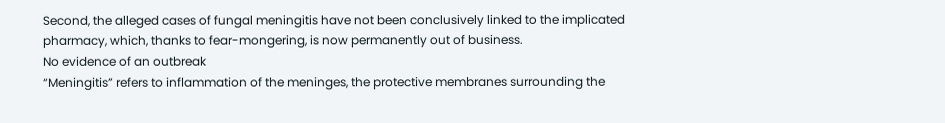Second, the alleged cases of fungal meningitis have not been conclusively linked to the implicated pharmacy, which, thanks to fear-mongering, is now permanently out of business.
No evidence of an outbreak
“Meningitis” refers to inflammation of the meninges, the protective membranes surrounding the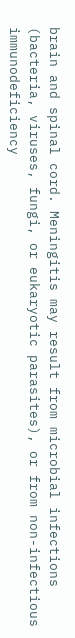brain and spinal cord. Meningitis may result from microbial infections (bacteria, viruses, fungi, or eukaryotic parasites), or from non-infectious immunodeficiency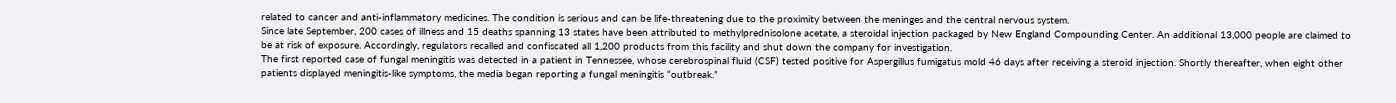related to cancer and anti-inflammatory medicines. The condition is serious and can be life-threatening due to the proximity between the meninges and the central nervous system.
Since late September, 200 cases of illness and 15 deaths spanning 13 states have been attributed to methylprednisolone acetate, a steroidal injection packaged by New England Compounding Center. An additional 13,000 people are claimed to be at risk of exposure. Accordingly, regulators recalled and confiscated all 1,200 products from this facility and shut down the company for investigation.
The first reported case of fungal meningitis was detected in a patient in Tennessee, whose cerebrospinal fluid (CSF) tested positive for Aspergillus fumigatus mold 46 days after receiving a steroid injection. Shortly thereafter, when eight other patients displayed meningitis-like symptoms, the media began reporting a fungal meningitis “outbreak.”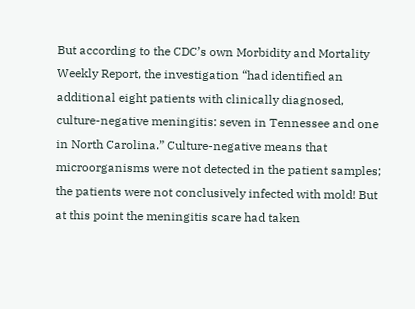But according to the CDC’s own Morbidity and Mortality Weekly Report, the investigation “had identified an additional eight patients with clinically diagnosed, culture-negative meningitis: seven in Tennessee and one in North Carolina.” Culture-negative means that microorganisms were not detected in the patient samples; the patients were not conclusively infected with mold! But at this point the meningitis scare had taken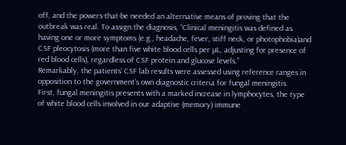off, and the powers-that-be needed an alternative means of proving that the outbreak was real. To assign the diagnosis, “Clinical meningitis was defined as having one or more symptoms (e.g., headache, fever, stiff neck, or photophobia)and CSF pleocytosis (more than five white blood cells per µL, adjusting for presence of red blood cells), regardless of CSF protein and glucose levels.”
Remarkably, the patients’ CSF lab results were assessed using reference ranges in opposition to the government’s own diagnostic criteria for fungal meningitis.
First, fungal meningitis presents with a marked increase in lymphocytes, the type of white blood cells involved in our adaptive (memory) immune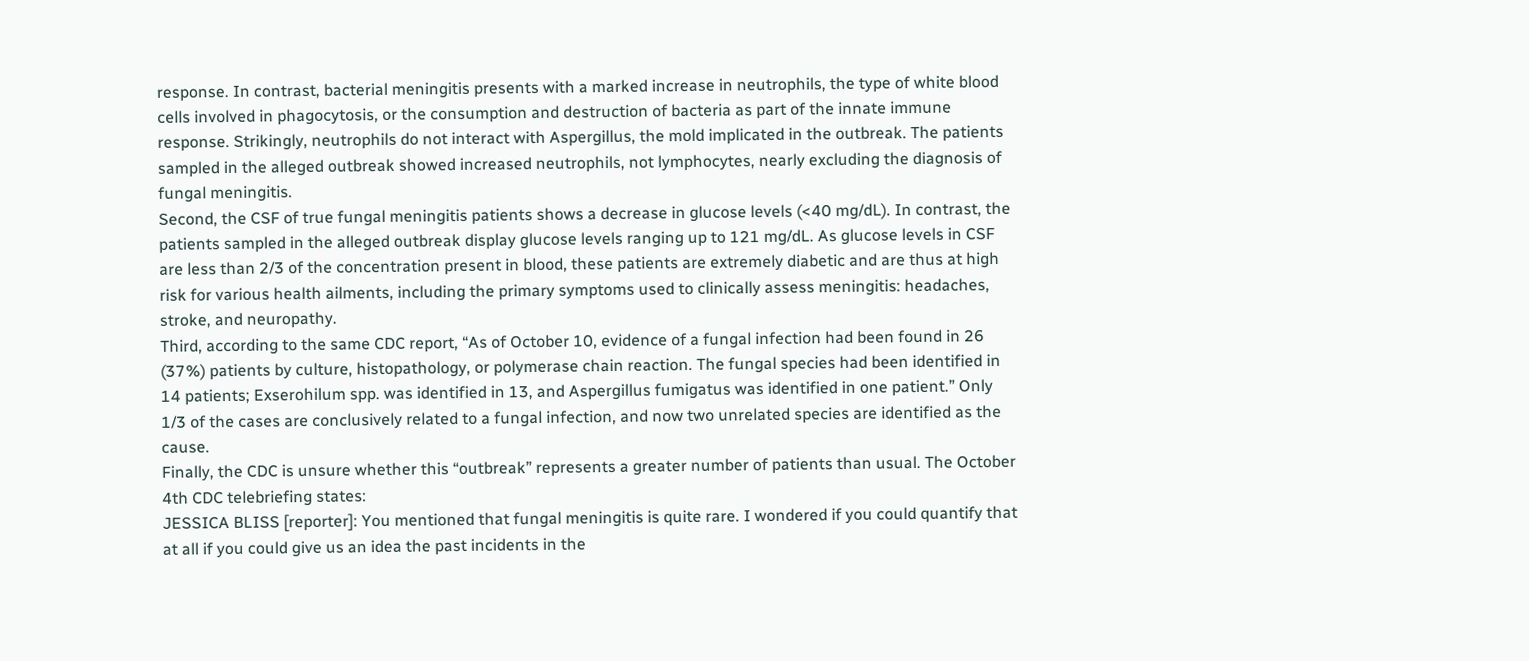response. In contrast, bacterial meningitis presents with a marked increase in neutrophils, the type of white blood cells involved in phagocytosis, or the consumption and destruction of bacteria as part of the innate immune response. Strikingly, neutrophils do not interact with Aspergillus, the mold implicated in the outbreak. The patients sampled in the alleged outbreak showed increased neutrophils, not lymphocytes, nearly excluding the diagnosis of fungal meningitis.
Second, the CSF of true fungal meningitis patients shows a decrease in glucose levels (<40 mg/dL). In contrast, the patients sampled in the alleged outbreak display glucose levels ranging up to 121 mg/dL. As glucose levels in CSF are less than 2/3 of the concentration present in blood, these patients are extremely diabetic and are thus at high risk for various health ailments, including the primary symptoms used to clinically assess meningitis: headaches, stroke, and neuropathy.
Third, according to the same CDC report, “As of October 10, evidence of a fungal infection had been found in 26 (37%) patients by culture, histopathology, or polymerase chain reaction. The fungal species had been identified in 14 patients; Exserohilum spp. was identified in 13, and Aspergillus fumigatus was identified in one patient.” Only 1/3 of the cases are conclusively related to a fungal infection, and now two unrelated species are identified as the cause.
Finally, the CDC is unsure whether this “outbreak” represents a greater number of patients than usual. The October 4th CDC telebriefing states:
JESSICA BLISS [reporter]: You mentioned that fungal meningitis is quite rare. I wondered if you could quantify that at all if you could give us an idea the past incidents in the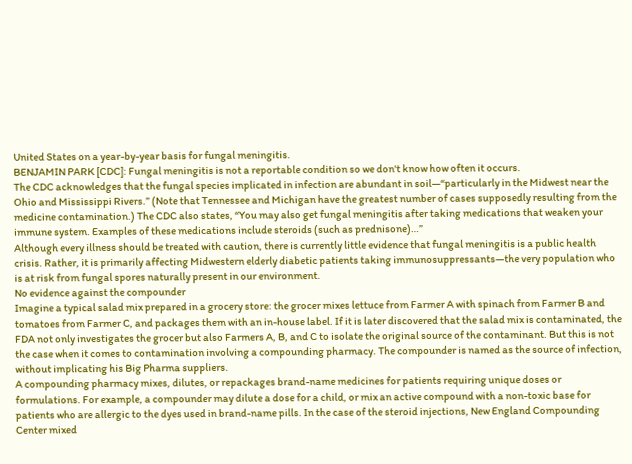United States on a year-by-year basis for fungal meningitis.
BENJAMIN PARK [CDC]: Fungal meningitis is not a reportable condition so we don't know how often it occurs.
The CDC acknowledges that the fungal species implicated in infection are abundant in soil—“particularly in the Midwest near the Ohio and Mississippi Rivers.” (Note that Tennessee and Michigan have the greatest number of cases supposedly resulting from the medicine contamination.) The CDC also states, “You may also get fungal meningitis after taking medications that weaken your immune system. Examples of these medications include steroids (such as prednisone)…”
Although every illness should be treated with caution, there is currently little evidence that fungal meningitis is a public health crisis. Rather, it is primarily affecting Midwestern elderly diabetic patients taking immunosuppressants—the very population who is at risk from fungal spores naturally present in our environment.
No evidence against the compounder
Imagine a typical salad mix prepared in a grocery store: the grocer mixes lettuce from Farmer A with spinach from Farmer B and tomatoes from Farmer C, and packages them with an in-house label. If it is later discovered that the salad mix is contaminated, the FDA not only investigates the grocer but also Farmers A, B, and C to isolate the original source of the contaminant. But this is not the case when it comes to contamination involving a compounding pharmacy. The compounder is named as the source of infection, without implicating his Big Pharma suppliers.
A compounding pharmacy mixes, dilutes, or repackages brand-name medicines for patients requiring unique doses or formulations. For example, a compounder may dilute a dose for a child, or mix an active compound with a non-toxic base for patients who are allergic to the dyes used in brand-name pills. In the case of the steroid injections, New England Compounding Center mixed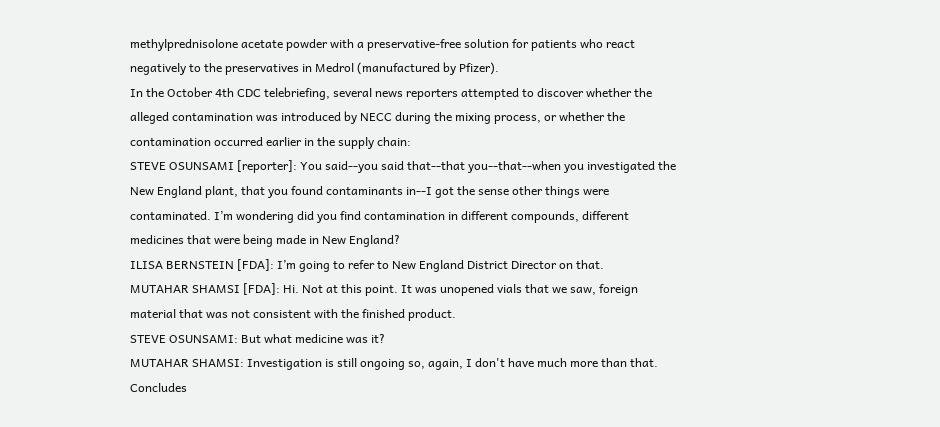methylprednisolone acetate powder with a preservative-free solution for patients who react negatively to the preservatives in Medrol (manufactured by Pfizer).
In the October 4th CDC telebriefing, several news reporters attempted to discover whether the alleged contamination was introduced by NECC during the mixing process, or whether the contamination occurred earlier in the supply chain:
STEVE OSUNSAMI [reporter]: You said--you said that--that you--that--when you investigated the New England plant, that you found contaminants in--I got the sense other things were contaminated. I’m wondering did you find contamination in different compounds, different medicines that were being made in New England?
ILISA BERNSTEIN [FDA]: I’m going to refer to New England District Director on that.
MUTAHAR SHAMSI [FDA]: Hi. Not at this point. It was unopened vials that we saw, foreign material that was not consistent with the finished product.
STEVE OSUNSAMI: But what medicine was it?
MUTAHAR SHAMSI: Investigation is still ongoing so, again, I don't have much more than that.
Concludes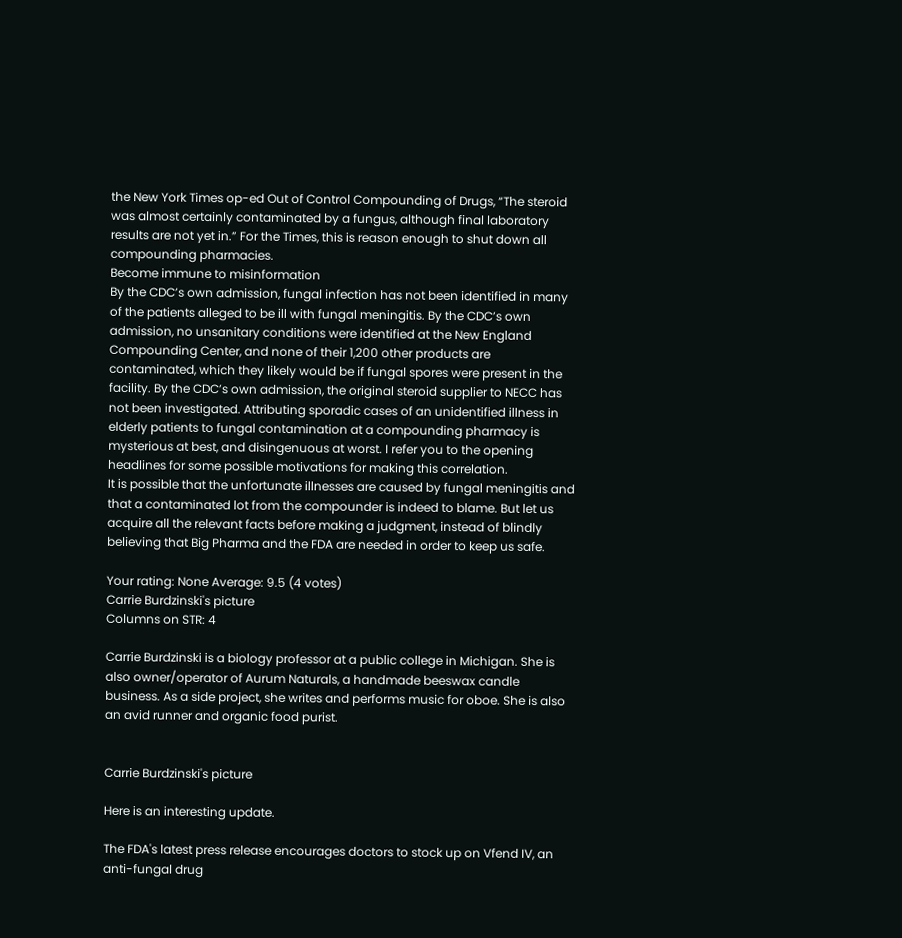the New York Times op-ed Out of Control Compounding of Drugs, “The steroid was almost certainly contaminated by a fungus, although final laboratory results are not yet in.” For the Times, this is reason enough to shut down all compounding pharmacies.
Become immune to misinformation
By the CDC’s own admission, fungal infection has not been identified in many of the patients alleged to be ill with fungal meningitis. By the CDC’s own admission, no unsanitary conditions were identified at the New England Compounding Center, and none of their 1,200 other products are contaminated, which they likely would be if fungal spores were present in the facility. By the CDC’s own admission, the original steroid supplier to NECC has not been investigated. Attributing sporadic cases of an unidentified illness in elderly patients to fungal contamination at a compounding pharmacy is mysterious at best, and disingenuous at worst. I refer you to the opening headlines for some possible motivations for making this correlation.
It is possible that the unfortunate illnesses are caused by fungal meningitis and that a contaminated lot from the compounder is indeed to blame. But let us acquire all the relevant facts before making a judgment, instead of blindly believing that Big Pharma and the FDA are needed in order to keep us safe.

Your rating: None Average: 9.5 (4 votes)
Carrie Burdzinski's picture
Columns on STR: 4

Carrie Burdzinski is a biology professor at a public college in Michigan. She is also owner/operator of Aurum Naturals, a handmade beeswax candle business. As a side project, she writes and performs music for oboe. She is also an avid runner and organic food purist.


Carrie Burdzinski's picture

Here is an interesting update.

The FDA's latest press release encourages doctors to stock up on Vfend IV, an anti-fungal drug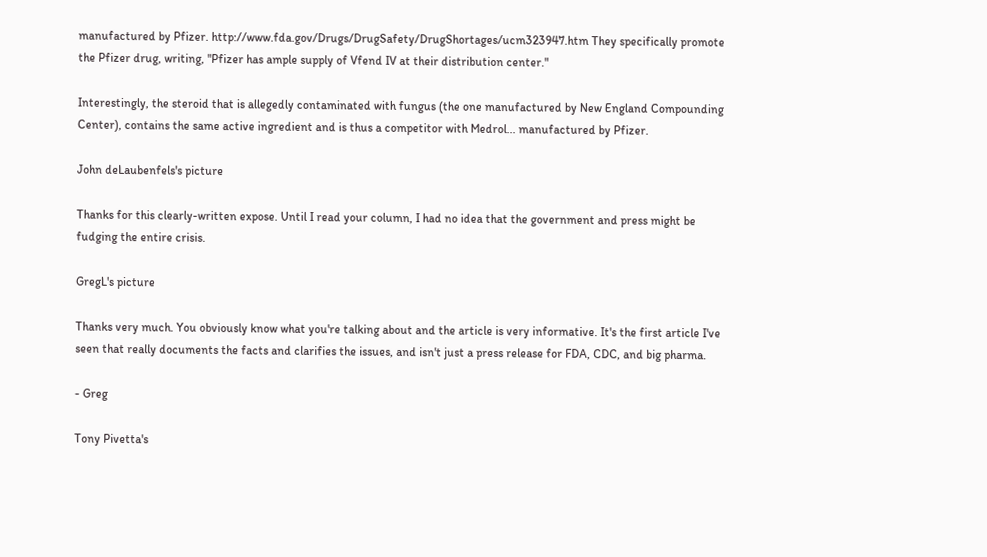manufactured by Pfizer. http://www.fda.gov/Drugs/DrugSafety/DrugShortages/ucm323947.htm They specifically promote the Pfizer drug, writing, "Pfizer has ample supply of Vfend IV at their distribution center."

Interestingly, the steroid that is allegedly contaminated with fungus (the one manufactured by New England Compounding Center), contains the same active ingredient and is thus a competitor with Medrol... manufactured by Pfizer.

John deLaubenfels's picture

Thanks for this clearly-written expose. Until I read your column, I had no idea that the government and press might be fudging the entire crisis.

GregL's picture

Thanks very much. You obviously know what you're talking about and the article is very informative. It's the first article I've seen that really documents the facts and clarifies the issues, and isn't just a press release for FDA, CDC, and big pharma.

- Greg

Tony Pivetta's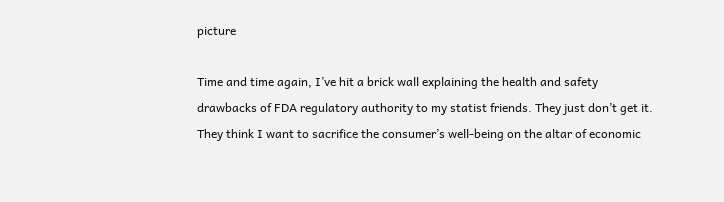picture

Time and time again, I’ve hit a brick wall explaining the health and safety drawbacks of FDA regulatory authority to my statist friends. They just don’t get it. They think I want to sacrifice the consumer’s well-being on the altar of economic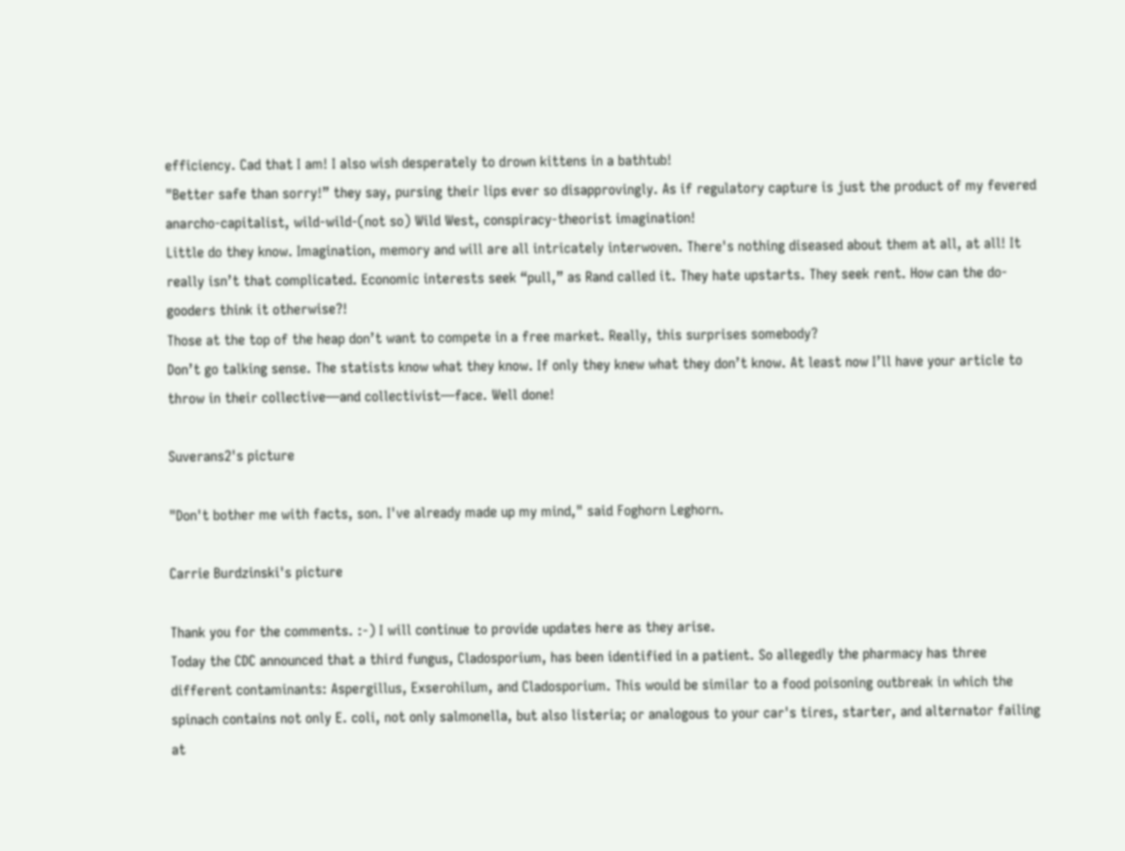efficiency. Cad that I am! I also wish desperately to drown kittens in a bathtub!
"Better safe than sorry!” they say, pursing their lips ever so disapprovingly. As if regulatory capture is just the product of my fevered anarcho-capitalist, wild-wild-(not so) Wild West, conspiracy-theorist imagination!
Little do they know. Imagination, memory and will are all intricately interwoven. There's nothing diseased about them at all, at all! It really isn’t that complicated. Economic interests seek “pull,” as Rand called it. They hate upstarts. They seek rent. How can the do-gooders think it otherwise?!
Those at the top of the heap don’t want to compete in a free market. Really, this surprises somebody?
Don’t go talking sense. The statists know what they know. If only they knew what they don’t know. At least now I’ll have your article to throw in their collective—and collectivist—face. Well done!

Suverans2's picture

"Don't bother me with facts, son. I've already made up my mind," said Foghorn Leghorn.

Carrie Burdzinski's picture

Thank you for the comments. :-) I will continue to provide updates here as they arise.
Today the CDC announced that a third fungus, Cladosporium, has been identified in a patient. So allegedly the pharmacy has three different contaminants: Aspergillus, Exserohilum, and Cladosporium. This would be similar to a food poisoning outbreak in which the spinach contains not only E. coli, not only salmonella, but also listeria; or analogous to your car's tires, starter, and alternator failing at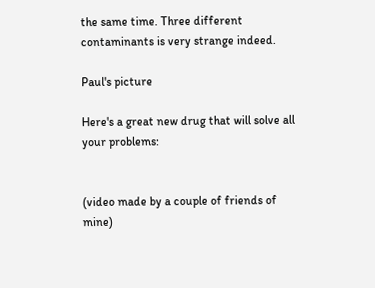the same time. Three different contaminants is very strange indeed.

Paul's picture

Here's a great new drug that will solve all your problems:


(video made by a couple of friends of mine)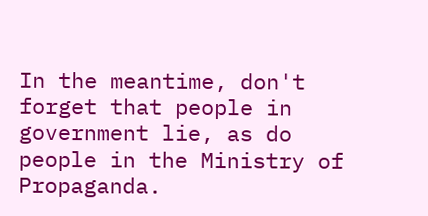In the meantime, don't forget that people in government lie, as do people in the Ministry of Propaganda.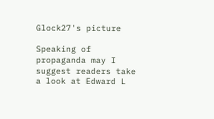Glock27's picture

Speaking of propaganda may I suggest readers take a look at Edward L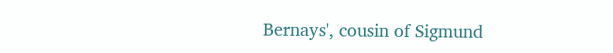Bernays', cousin of Sigmund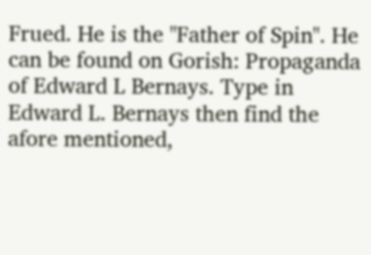Frued. He is the "Father of Spin". He can be found on Gorish: Propaganda of Edward L Bernays. Type in Edward L. Bernays then find the afore mentioned,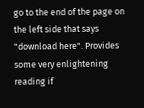go to the end of the page on the left side that says "download here". Provides some very enlightening reading if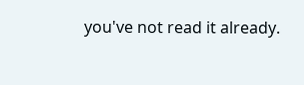you've not read it already.